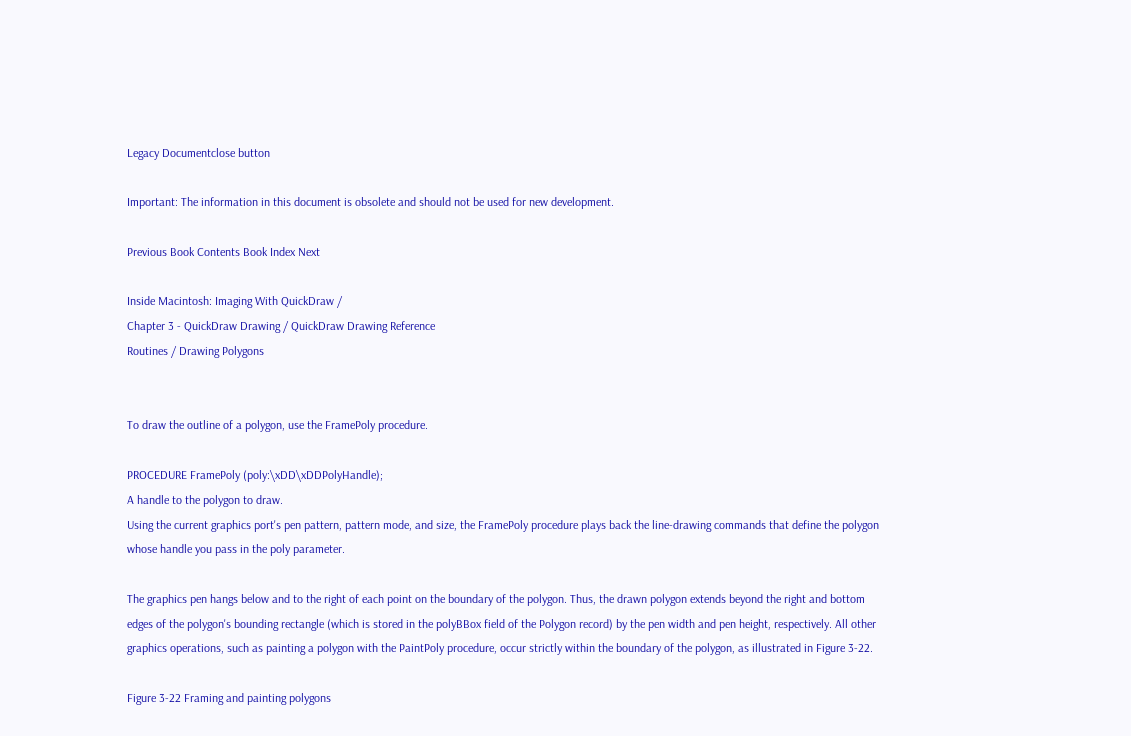Legacy Documentclose button

Important: The information in this document is obsolete and should not be used for new development.

Previous Book Contents Book Index Next

Inside Macintosh: Imaging With QuickDraw /
Chapter 3 - QuickDraw Drawing / QuickDraw Drawing Reference
Routines / Drawing Polygons


To draw the outline of a polygon, use the FramePoly procedure.

PROCEDURE FramePoly (poly:\xDD\xDDPolyHandle);
A handle to the polygon to draw.
Using the current graphics port's pen pattern, pattern mode, and size, the FramePoly procedure plays back the line-drawing commands that define the polygon whose handle you pass in the poly parameter.

The graphics pen hangs below and to the right of each point on the boundary of the polygon. Thus, the drawn polygon extends beyond the right and bottom edges of the polygon's bounding rectangle (which is stored in the polyBBox field of the Polygon record) by the pen width and pen height, respectively. All other graphics operations, such as painting a polygon with the PaintPoly procedure, occur strictly within the boundary of the polygon, as illustrated in Figure 3-22.

Figure 3-22 Framing and painting polygons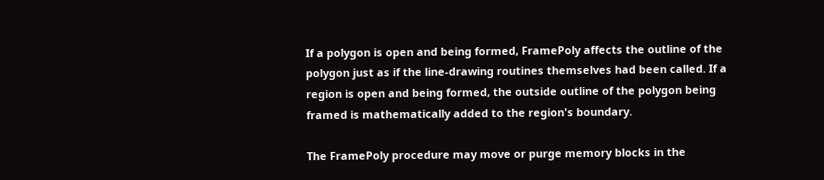If a polygon is open and being formed, FramePoly affects the outline of the polygon just as if the line-drawing routines themselves had been called. If a region is open and being formed, the outside outline of the polygon being framed is mathematically added to the region's boundary.

The FramePoly procedure may move or purge memory blocks in the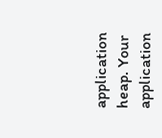application heap. Your application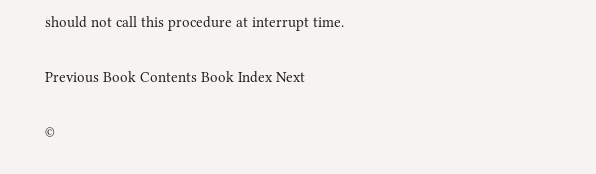should not call this procedure at interrupt time.

Previous Book Contents Book Index Next

©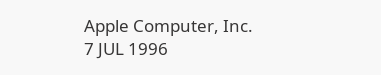Apple Computer, Inc.
7 JUL 1996